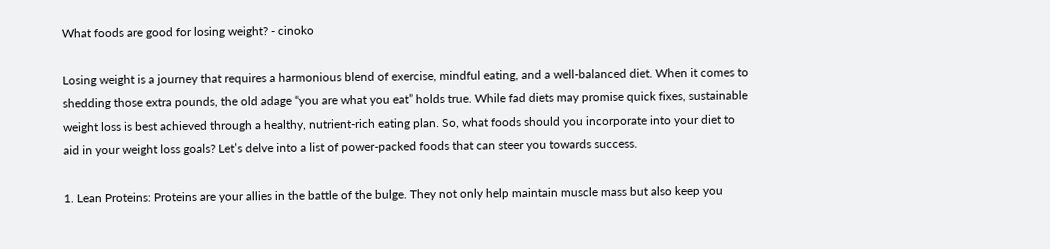What foods are good for losing weight? - cinoko

Losing weight is a journey that requires a harmonious blend of exercise, mindful eating, and a well-balanced diet. When it comes to shedding those extra pounds, the old adage “you are what you eat” holds true. While fad diets may promise quick fixes, sustainable weight loss is best achieved through a healthy, nutrient-rich eating plan. So, what foods should you incorporate into your diet to aid in your weight loss goals? Let’s delve into a list of power-packed foods that can steer you towards success.

1. Lean Proteins: Proteins are your allies in the battle of the bulge. They not only help maintain muscle mass but also keep you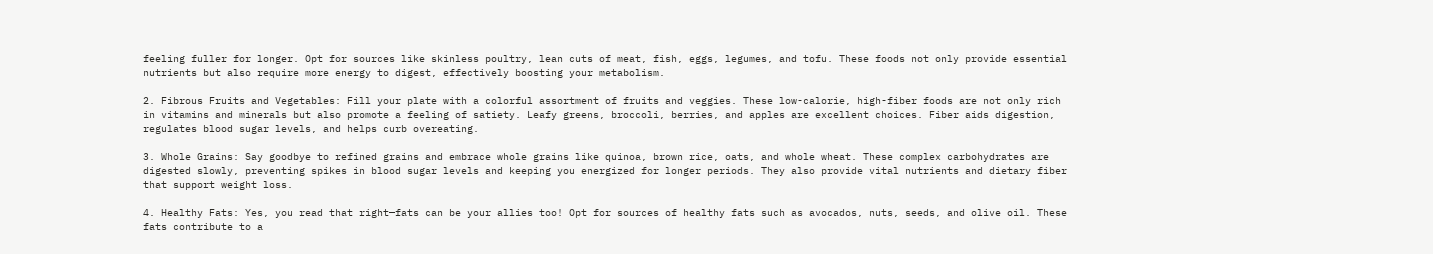feeling fuller for longer. Opt for sources like skinless poultry, lean cuts of meat, fish, eggs, legumes, and tofu. These foods not only provide essential nutrients but also require more energy to digest, effectively boosting your metabolism.

2. Fibrous Fruits and Vegetables: Fill your plate with a colorful assortment of fruits and veggies. These low-calorie, high-fiber foods are not only rich in vitamins and minerals but also promote a feeling of satiety. Leafy greens, broccoli, berries, and apples are excellent choices. Fiber aids digestion, regulates blood sugar levels, and helps curb overeating.

3. Whole Grains: Say goodbye to refined grains and embrace whole grains like quinoa, brown rice, oats, and whole wheat. These complex carbohydrates are digested slowly, preventing spikes in blood sugar levels and keeping you energized for longer periods. They also provide vital nutrients and dietary fiber that support weight loss.

4. Healthy Fats: Yes, you read that right—fats can be your allies too! Opt for sources of healthy fats such as avocados, nuts, seeds, and olive oil. These fats contribute to a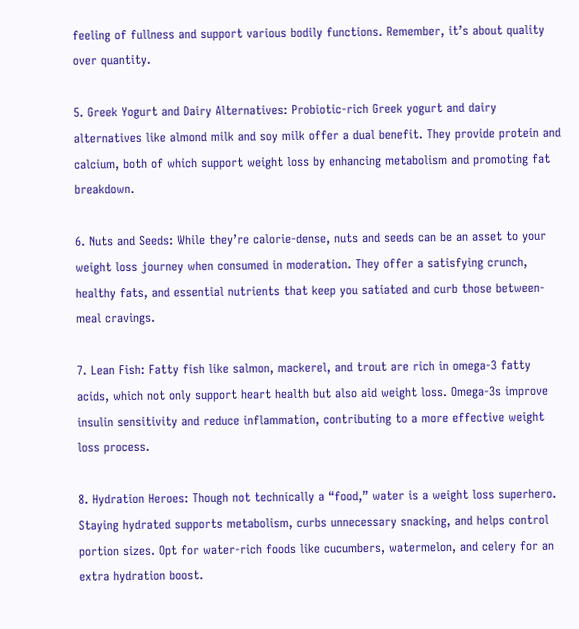feeling of fullness and support various bodily functions. Remember, it’s about quality over quantity.

5. Greek Yogurt and Dairy Alternatives: Probiotic-rich Greek yogurt and dairy alternatives like almond milk and soy milk offer a dual benefit. They provide protein and calcium, both of which support weight loss by enhancing metabolism and promoting fat breakdown.

6. Nuts and Seeds: While they’re calorie-dense, nuts and seeds can be an asset to your weight loss journey when consumed in moderation. They offer a satisfying crunch, healthy fats, and essential nutrients that keep you satiated and curb those between-meal cravings.

7. Lean Fish: Fatty fish like salmon, mackerel, and trout are rich in omega-3 fatty acids, which not only support heart health but also aid weight loss. Omega-3s improve insulin sensitivity and reduce inflammation, contributing to a more effective weight loss process.

8. Hydration Heroes: Though not technically a “food,” water is a weight loss superhero. Staying hydrated supports metabolism, curbs unnecessary snacking, and helps control portion sizes. Opt for water-rich foods like cucumbers, watermelon, and celery for an extra hydration boost.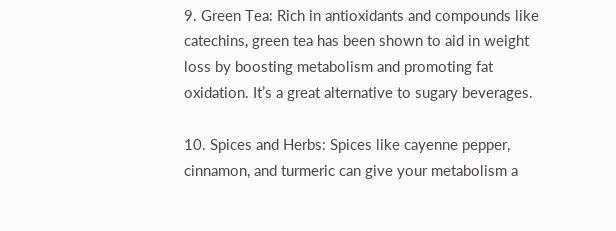9. Green Tea: Rich in antioxidants and compounds like catechins, green tea has been shown to aid in weight loss by boosting metabolism and promoting fat oxidation. It’s a great alternative to sugary beverages.

10. Spices and Herbs: Spices like cayenne pepper, cinnamon, and turmeric can give your metabolism a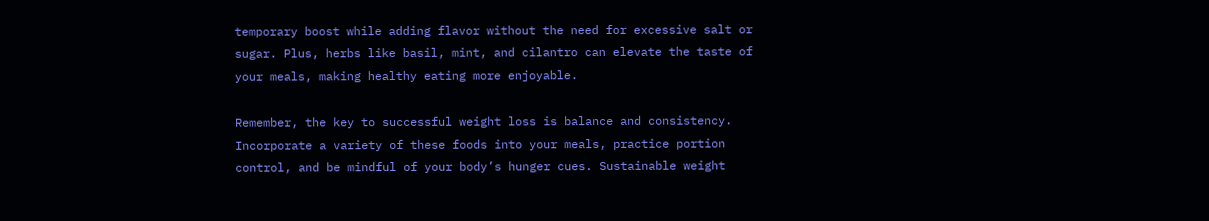temporary boost while adding flavor without the need for excessive salt or sugar. Plus, herbs like basil, mint, and cilantro can elevate the taste of your meals, making healthy eating more enjoyable.

Remember, the key to successful weight loss is balance and consistency. Incorporate a variety of these foods into your meals, practice portion control, and be mindful of your body’s hunger cues. Sustainable weight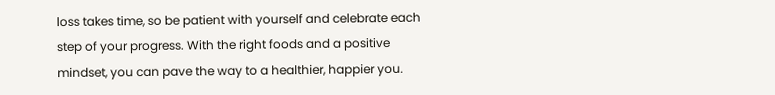loss takes time, so be patient with yourself and celebrate each step of your progress. With the right foods and a positive mindset, you can pave the way to a healthier, happier you.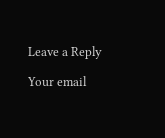Leave a Reply

Your email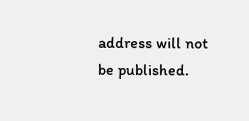address will not be published.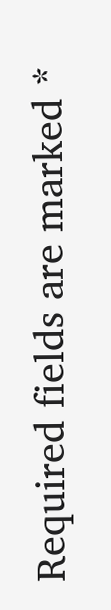Required fields are marked *